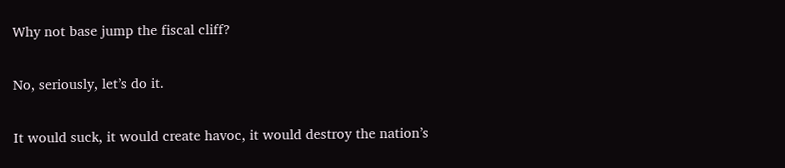Why not base jump the fiscal cliff?

No, seriously, let’s do it.

It would suck, it would create havoc, it would destroy the nation’s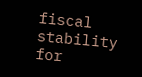fiscal stability for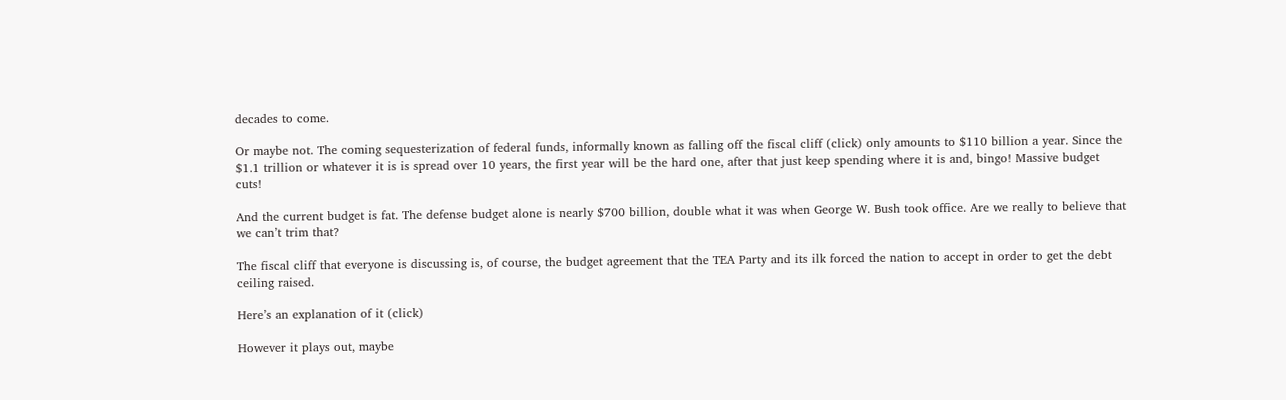decades to come.

Or maybe not. The coming sequesterization of federal funds, informally known as falling off the fiscal cliff (click) only amounts to $110 billion a year. Since the $1.1 trillion or whatever it is is spread over 10 years, the first year will be the hard one, after that just keep spending where it is and, bingo! Massive budget cuts!

And the current budget is fat. The defense budget alone is nearly $700 billion, double what it was when George W. Bush took office. Are we really to believe that we can’t trim that?

The fiscal cliff that everyone is discussing is, of course, the budget agreement that the TEA Party and its ilk forced the nation to accept in order to get the debt ceiling raised.

Here’s an explanation of it (click)

However it plays out, maybe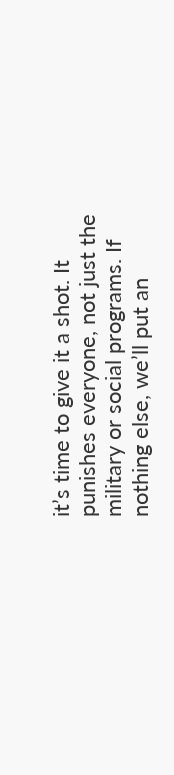it’s time to give it a shot. It punishes everyone, not just the military or social programs. If nothing else, we’ll put an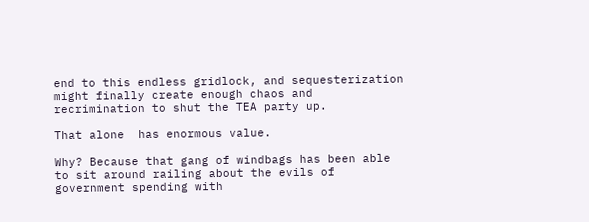end to this endless gridlock, and sequesterization might finally create enough chaos and recrimination to shut the TEA party up.

That alone  has enormous value.

Why? Because that gang of windbags has been able to sit around railing about the evils of government spending with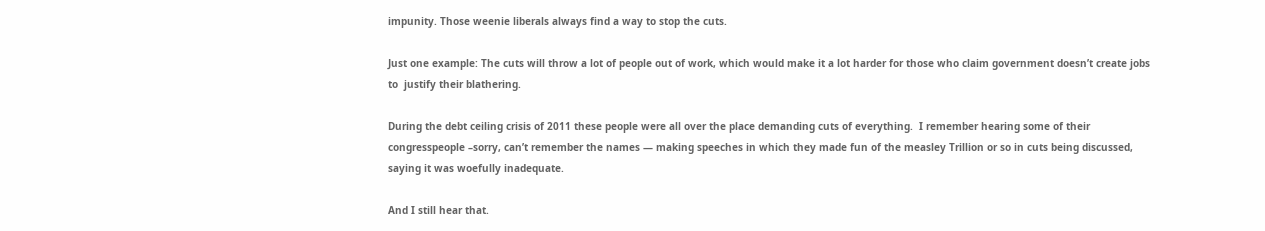impunity. Those weenie liberals always find a way to stop the cuts.

Just one example: The cuts will throw a lot of people out of work, which would make it a lot harder for those who claim government doesn’t create jobs to  justify their blathering.

During the debt ceiling crisis of 2011 these people were all over the place demanding cuts of everything.  I remember hearing some of their congresspeople –sorry, can’t remember the names — making speeches in which they made fun of the measley Trillion or so in cuts being discussed, saying it was woefully inadequate.

And I still hear that.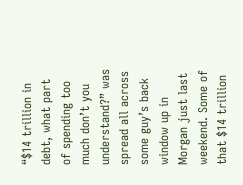“$14 trillion in debt, what part of spending too much don’t you understand?” was spread all across some guy’s back window up in Morgan just last weekend. Some of that $14 trillion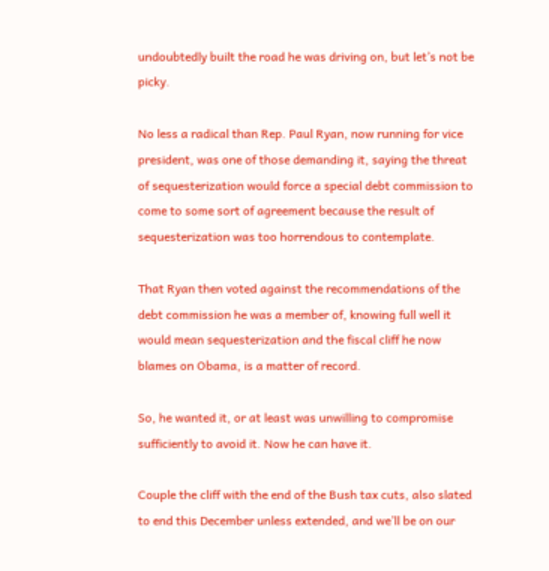undoubtedly built the road he was driving on, but let’s not be picky.

No less a radical than Rep. Paul Ryan, now running for vice president, was one of those demanding it, saying the threat of sequesterization would force a special debt commission to come to some sort of agreement because the result of sequesterization was too horrendous to contemplate.

That Ryan then voted against the recommendations of the debt commission he was a member of, knowing full well it would mean sequesterization and the fiscal cliff he now blames on Obama, is a matter of record.

So, he wanted it, or at least was unwilling to compromise sufficiently to avoid it. Now he can have it.

Couple the cliff with the end of the Bush tax cuts, also slated to end this December unless extended, and we’ll be on our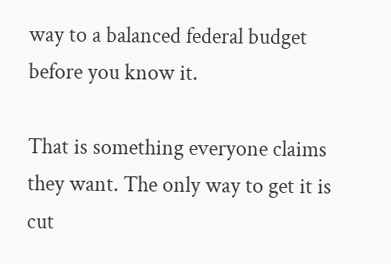way to a balanced federal budget before you know it.

That is something everyone claims they want. The only way to get it is cut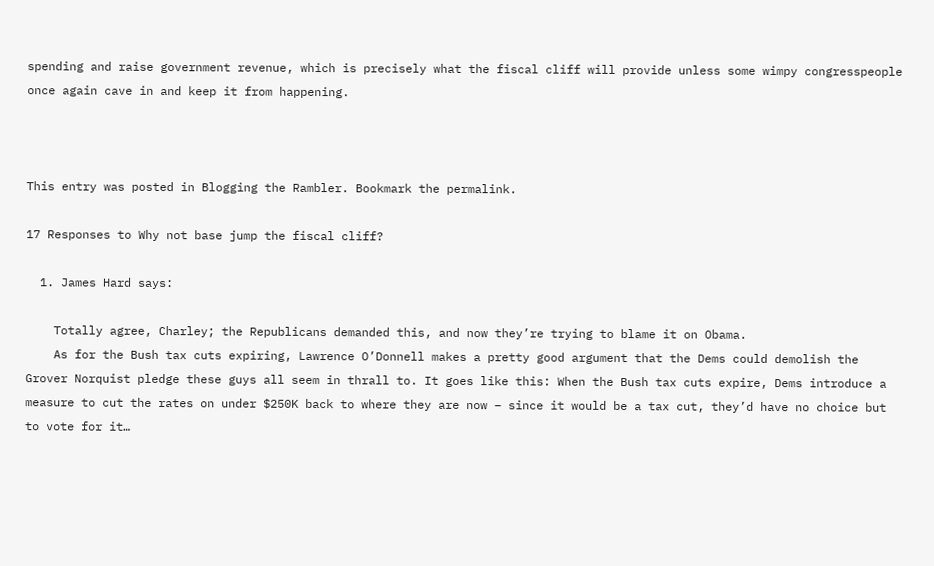spending and raise government revenue, which is precisely what the fiscal cliff will provide unless some wimpy congresspeople once again cave in and keep it from happening.



This entry was posted in Blogging the Rambler. Bookmark the permalink.

17 Responses to Why not base jump the fiscal cliff?

  1. James Hard says:

    Totally agree, Charley; the Republicans demanded this, and now they’re trying to blame it on Obama.
    As for the Bush tax cuts expiring, Lawrence O’Donnell makes a pretty good argument that the Dems could demolish the Grover Norquist pledge these guys all seem in thrall to. It goes like this: When the Bush tax cuts expire, Dems introduce a measure to cut the rates on under $250K back to where they are now – since it would be a tax cut, they’d have no choice but to vote for it…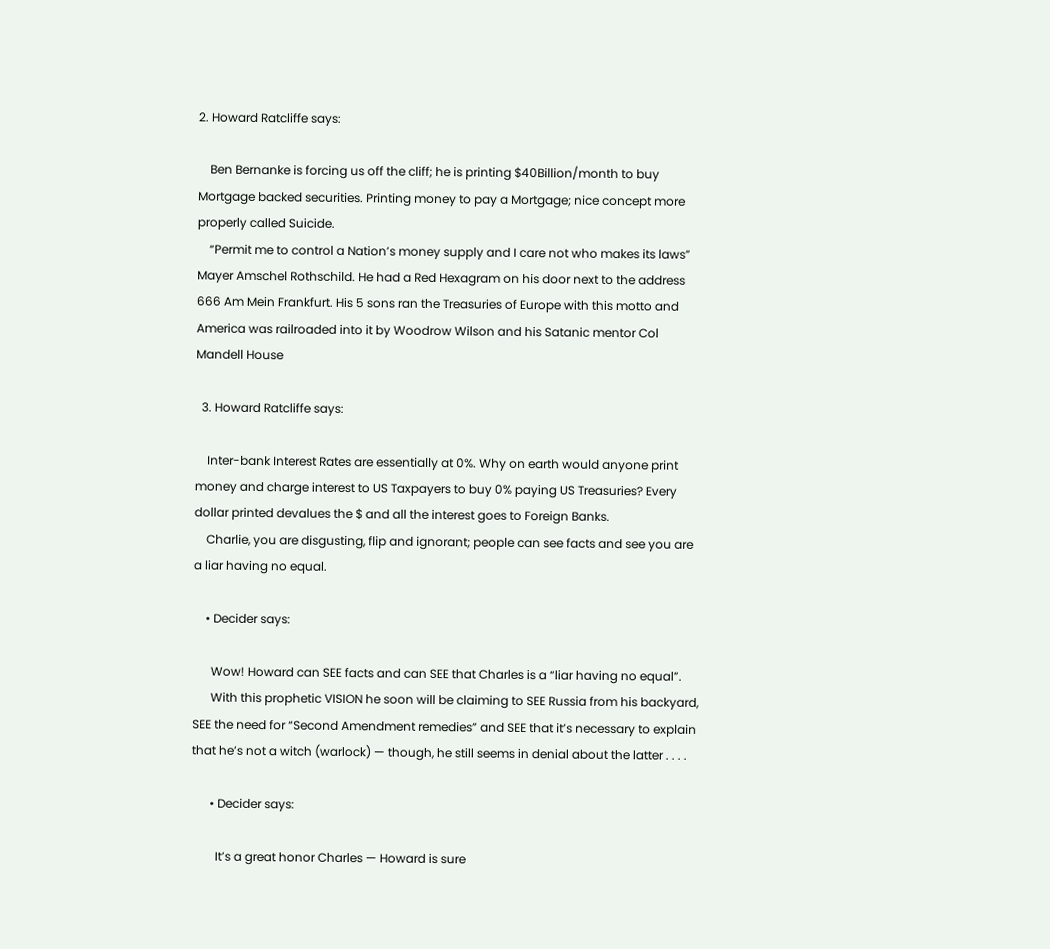2. Howard Ratcliffe says:

    Ben Bernanke is forcing us off the cliff; he is printing $40Billion/month to buy Mortgage backed securities. Printing money to pay a Mortgage; nice concept more properly called Suicide.
    “Permit me to control a Nation’s money supply and I care not who makes its laws” Mayer Amschel Rothschild. He had a Red Hexagram on his door next to the address 666 Am Mein Frankfurt. His 5 sons ran the Treasuries of Europe with this motto and America was railroaded into it by Woodrow Wilson and his Satanic mentor Col Mandell House

  3. Howard Ratcliffe says:

    Inter-bank Interest Rates are essentially at 0%. Why on earth would anyone print money and charge interest to US Taxpayers to buy 0% paying US Treasuries? Every dollar printed devalues the $ and all the interest goes to Foreign Banks.
    Charlie, you are disgusting, flip and ignorant; people can see facts and see you are a liar having no equal.

    • Decider says:

      Wow! Howard can SEE facts and can SEE that Charles is a “liar having no equal”.
      With this prophetic VISION he soon will be claiming to SEE Russia from his backyard, SEE the need for “Second Amendment remedies” and SEE that it’s necessary to explain that he’s not a witch (warlock) — though, he still seems in denial about the latter . . . .

      • Decider says:

        It’s a great honor Charles — Howard is sure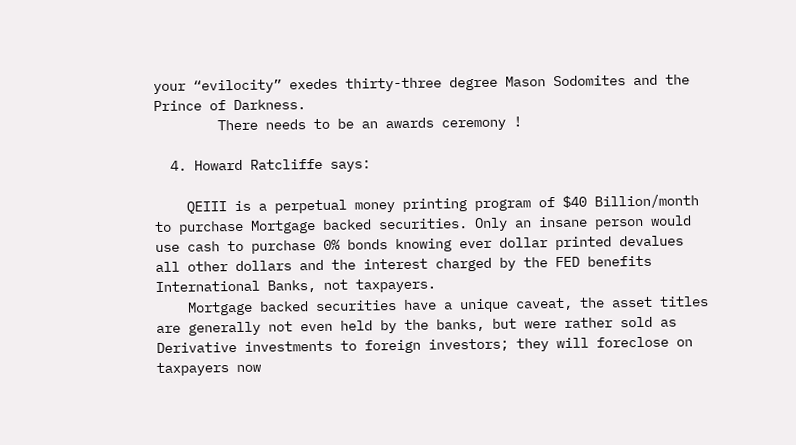your “evilocity” exedes thirty-three degree Mason Sodomites and the Prince of Darkness.
        There needs to be an awards ceremony !

  4. Howard Ratcliffe says:

    QEIII is a perpetual money printing program of $40 Billion/month to purchase Mortgage backed securities. Only an insane person would use cash to purchase 0% bonds knowing ever dollar printed devalues all other dollars and the interest charged by the FED benefits International Banks, not taxpayers.
    Mortgage backed securities have a unique caveat, the asset titles are generally not even held by the banks, but were rather sold as Derivative investments to foreign investors; they will foreclose on taxpayers now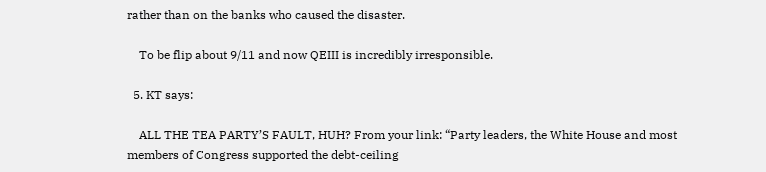rather than on the banks who caused the disaster.

    To be flip about 9/11 and now QEIII is incredibly irresponsible.

  5. KT says:

    ALL THE TEA PARTY’S FAULT, HUH? From your link: “Party leaders, the White House and most members of Congress supported the debt-ceiling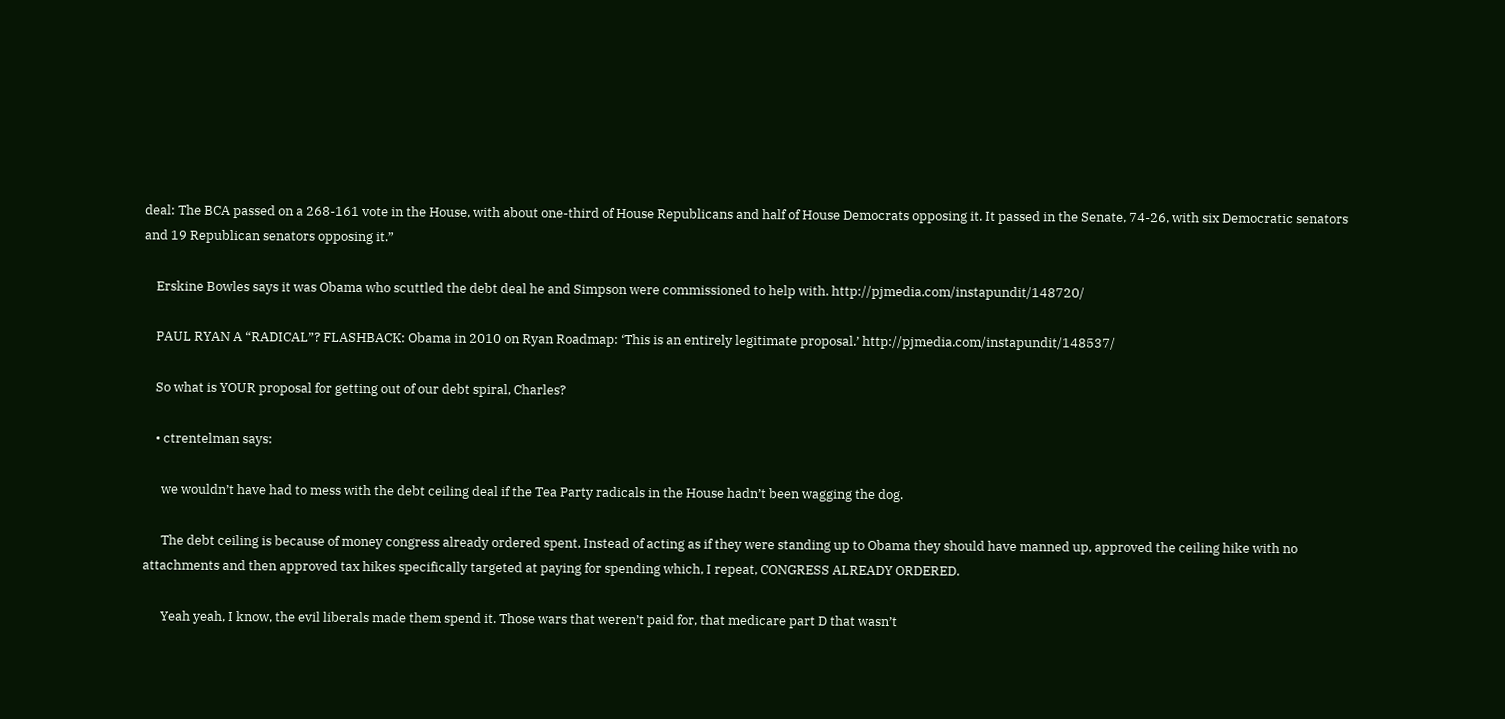deal: The BCA passed on a 268-161 vote in the House, with about one-third of House Republicans and half of House Democrats opposing it. It passed in the Senate, 74-26, with six Democratic senators and 19 Republican senators opposing it.”

    Erskine Bowles says it was Obama who scuttled the debt deal he and Simpson were commissioned to help with. http://pjmedia.com/instapundit/148720/

    PAUL RYAN A “RADICAL”? FLASHBACK: Obama in 2010 on Ryan Roadmap: ‘This is an entirely legitimate proposal.’ http://pjmedia.com/instapundit/148537/

    So what is YOUR proposal for getting out of our debt spiral, Charles?

    • ctrentelman says:

      we wouldn’t have had to mess with the debt ceiling deal if the Tea Party radicals in the House hadn’t been wagging the dog.

      The debt ceiling is because of money congress already ordered spent. Instead of acting as if they were standing up to Obama they should have manned up, approved the ceiling hike with no attachments and then approved tax hikes specifically targeted at paying for spending which, I repeat, CONGRESS ALREADY ORDERED.

      Yeah yeah, I know, the evil liberals made them spend it. Those wars that weren’t paid for, that medicare part D that wasn’t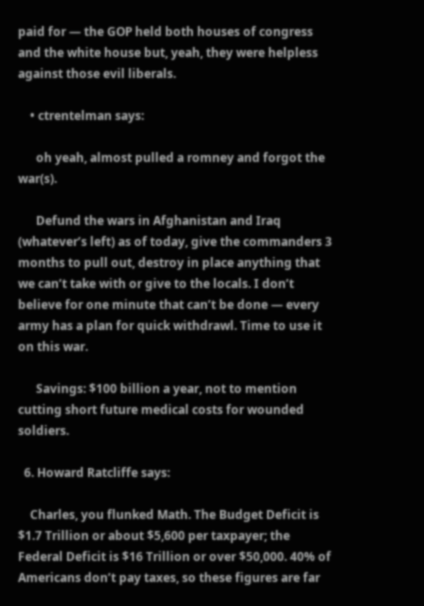paid for — the GOP held both houses of congress and the white house but, yeah, they were helpless against those evil liberals.

    • ctrentelman says:

      oh yeah, almost pulled a romney and forgot the war(s).

      Defund the wars in Afghanistan and Iraq (whatever’s left) as of today, give the commanders 3 months to pull out, destroy in place anything that we can’t take with or give to the locals. I don’t believe for one minute that can’t be done — every army has a plan for quick withdrawl. Time to use it on this war.

      Savings: $100 billion a year, not to mention cutting short future medical costs for wounded soldiers.

  6. Howard Ratcliffe says:

    Charles, you flunked Math. The Budget Deficit is $1.7 Trillion or about $5,600 per taxpayer; the Federal Deficit is $16 Trillion or over $50,000. 40% of Americans don’t pay taxes, so these figures are far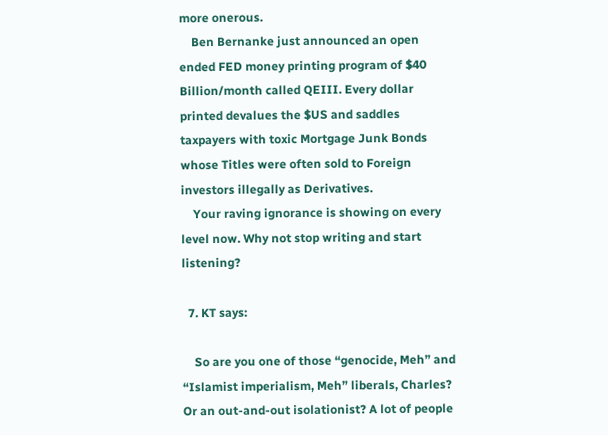more onerous.
    Ben Bernanke just announced an open ended FED money printing program of $40 Billion/month called QEIII. Every dollar printed devalues the $US and saddles taxpayers with toxic Mortgage Junk Bonds whose Titles were often sold to Foreign investors illegally as Derivatives.
    Your raving ignorance is showing on every level now. Why not stop writing and start listening?

  7. KT says:

    So are you one of those “genocide, Meh” and “Islamist imperialism, Meh” liberals, Charles? Or an out-and-out isolationist? A lot of people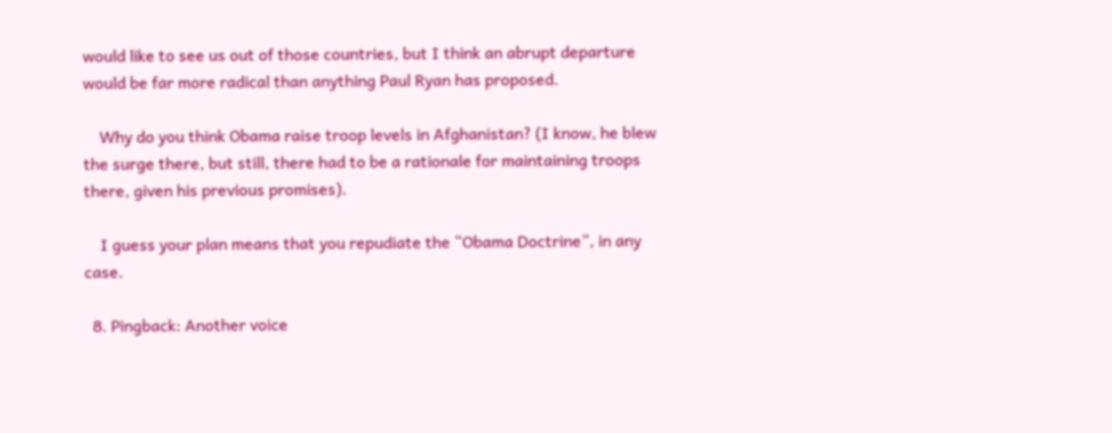would like to see us out of those countries, but I think an abrupt departure would be far more radical than anything Paul Ryan has proposed.

    Why do you think Obama raise troop levels in Afghanistan? (I know, he blew the surge there, but still, there had to be a rationale for maintaining troops there, given his previous promises).

    I guess your plan means that you repudiate the “Obama Doctrine”, in any case.

  8. Pingback: Another voice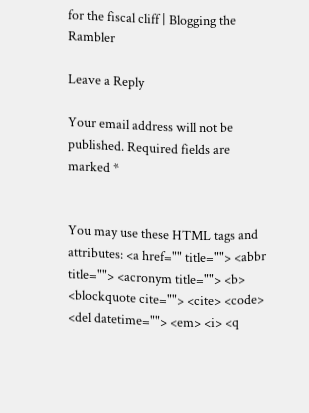for the fiscal cliff | Blogging the Rambler

Leave a Reply

Your email address will not be published. Required fields are marked *


You may use these HTML tags and attributes: <a href="" title=""> <abbr title=""> <acronym title=""> <b> <blockquote cite=""> <cite> <code> <del datetime=""> <em> <i> <q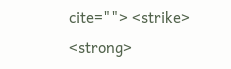cite=""> <strike> <strong>